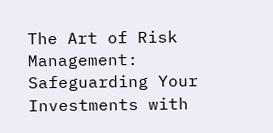The Art of Risk Management: Safeguarding Your Investments with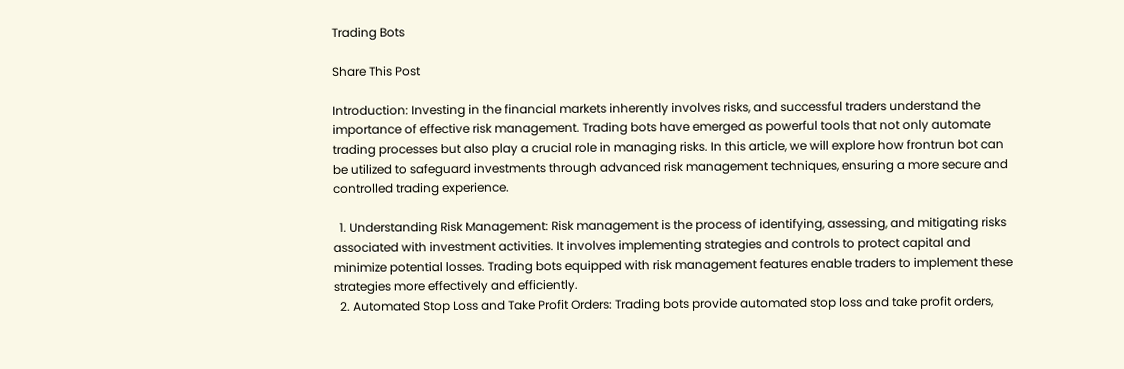Trading Bots

Share This Post

Introduction: Investing in the financial markets inherently involves risks, and successful traders understand the importance of effective risk management. Trading bots have emerged as powerful tools that not only automate trading processes but also play a crucial role in managing risks. In this article, we will explore how frontrun bot can be utilized to safeguard investments through advanced risk management techniques, ensuring a more secure and controlled trading experience.

  1. Understanding Risk Management: Risk management is the process of identifying, assessing, and mitigating risks associated with investment activities. It involves implementing strategies and controls to protect capital and minimize potential losses. Trading bots equipped with risk management features enable traders to implement these strategies more effectively and efficiently.
  2. Automated Stop Loss and Take Profit Orders: Trading bots provide automated stop loss and take profit orders,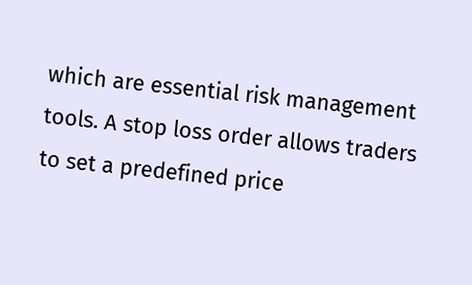which are essential risk management tools. A stop loss order allows traders to set a predefined price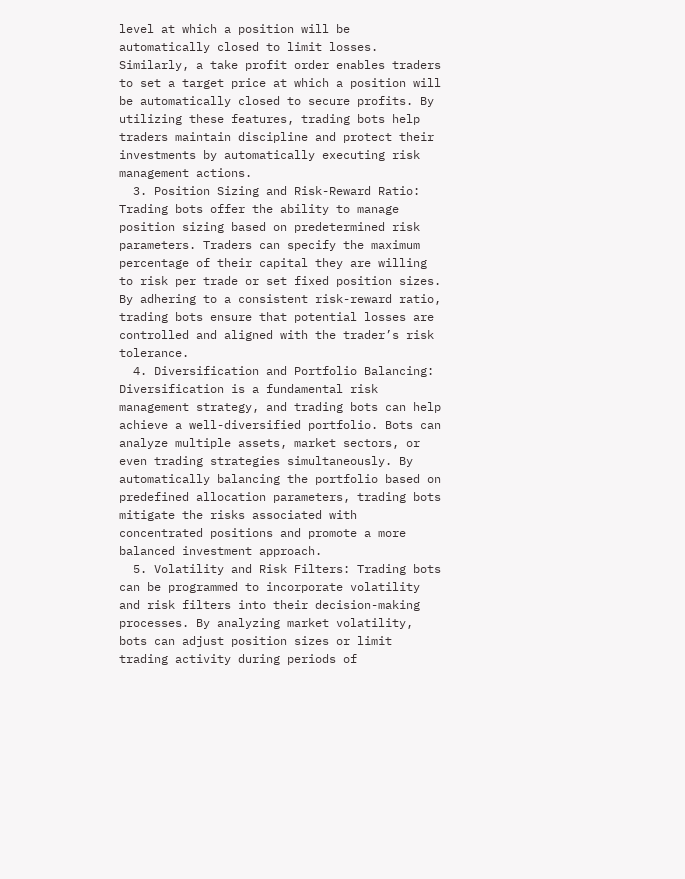level at which a position will be automatically closed to limit losses. Similarly, a take profit order enables traders to set a target price at which a position will be automatically closed to secure profits. By utilizing these features, trading bots help traders maintain discipline and protect their investments by automatically executing risk management actions.
  3. Position Sizing and Risk-Reward Ratio: Trading bots offer the ability to manage position sizing based on predetermined risk parameters. Traders can specify the maximum percentage of their capital they are willing to risk per trade or set fixed position sizes. By adhering to a consistent risk-reward ratio, trading bots ensure that potential losses are controlled and aligned with the trader’s risk tolerance.
  4. Diversification and Portfolio Balancing: Diversification is a fundamental risk management strategy, and trading bots can help achieve a well-diversified portfolio. Bots can analyze multiple assets, market sectors, or even trading strategies simultaneously. By automatically balancing the portfolio based on predefined allocation parameters, trading bots mitigate the risks associated with concentrated positions and promote a more balanced investment approach.
  5. Volatility and Risk Filters: Trading bots can be programmed to incorporate volatility and risk filters into their decision-making processes. By analyzing market volatility, bots can adjust position sizes or limit trading activity during periods of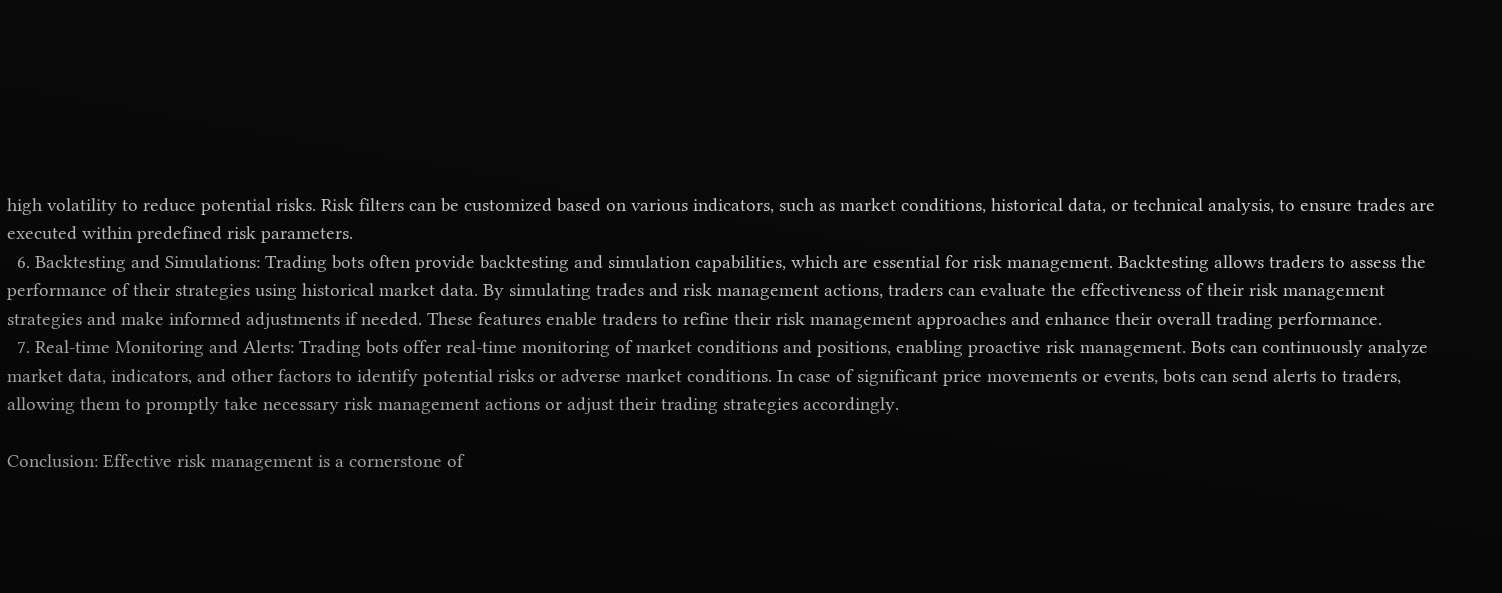high volatility to reduce potential risks. Risk filters can be customized based on various indicators, such as market conditions, historical data, or technical analysis, to ensure trades are executed within predefined risk parameters.
  6. Backtesting and Simulations: Trading bots often provide backtesting and simulation capabilities, which are essential for risk management. Backtesting allows traders to assess the performance of their strategies using historical market data. By simulating trades and risk management actions, traders can evaluate the effectiveness of their risk management strategies and make informed adjustments if needed. These features enable traders to refine their risk management approaches and enhance their overall trading performance.
  7. Real-time Monitoring and Alerts: Trading bots offer real-time monitoring of market conditions and positions, enabling proactive risk management. Bots can continuously analyze market data, indicators, and other factors to identify potential risks or adverse market conditions. In case of significant price movements or events, bots can send alerts to traders, allowing them to promptly take necessary risk management actions or adjust their trading strategies accordingly.

Conclusion: Effective risk management is a cornerstone of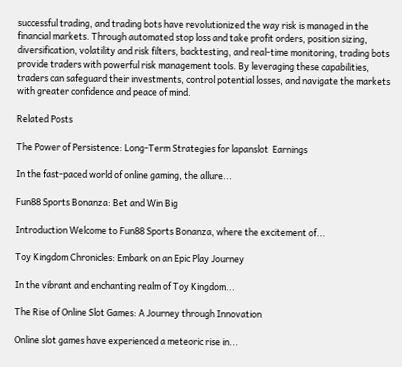successful trading, and trading bots have revolutionized the way risk is managed in the financial markets. Through automated stop loss and take profit orders, position sizing, diversification, volatility and risk filters, backtesting, and real-time monitoring, trading bots provide traders with powerful risk management tools. By leveraging these capabilities, traders can safeguard their investments, control potential losses, and navigate the markets with greater confidence and peace of mind.

Related Posts

The Power of Persistence: Long-Term Strategies for lapanslot  Earnings

In the fast-paced world of online gaming, the allure...

Fun88 Sports Bonanza: Bet and Win Big

Introduction Welcome to Fun88 Sports Bonanza, where the excitement of...

Toy Kingdom Chronicles: Embark on an Epic Play Journey

In the vibrant and enchanting realm of Toy Kingdom...

The Rise of Online Slot Games: A Journey through Innovation

Online slot games have experienced a meteoric rise in...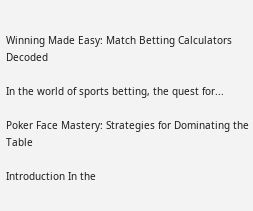Winning Made Easy: Match Betting Calculators Decoded

In the world of sports betting, the quest for...

Poker Face Mastery: Strategies for Dominating the Table

Introduction In the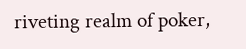riveting realm of poker,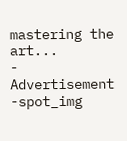mastering the art...
- Advertisement -spot_img